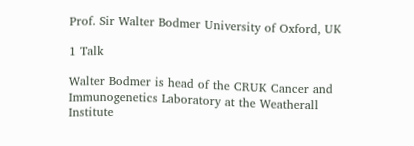Prof. Sir Walter Bodmer University of Oxford, UK

1 Talk

Walter Bodmer is head of the CRUK Cancer and Immunogenetics Laboratory at the Weatherall Institute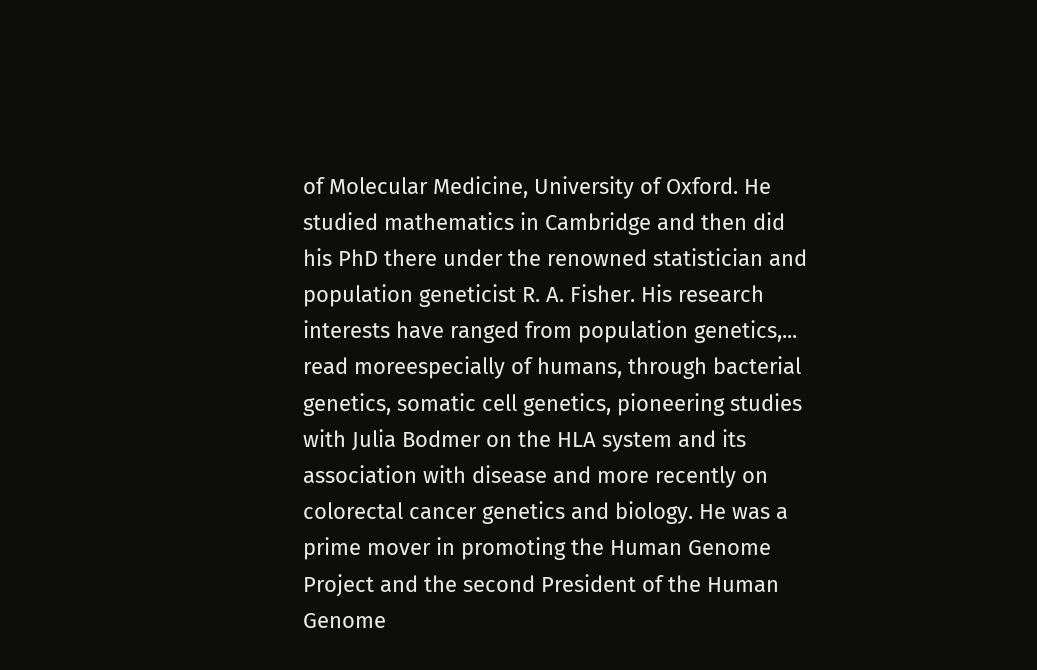of Molecular Medicine, University of Oxford. He studied mathematics in Cambridge and then did his PhD there under the renowned statistician and population geneticist R. A. Fisher. His research interests have ranged from population genetics,... read moreespecially of humans, through bacterial genetics, somatic cell genetics, pioneering studies with Julia Bodmer on the HLA system and its association with disease and more recently on colorectal cancer genetics and biology. He was a prime mover in promoting the Human Genome Project and the second President of the Human Genome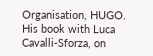Organisation, HUGO. His book with Luca Cavalli-Sforza, on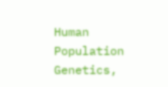Human Population Genetics,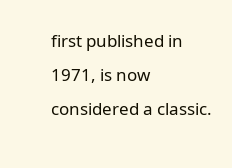first published in 1971, is now considered a classic.